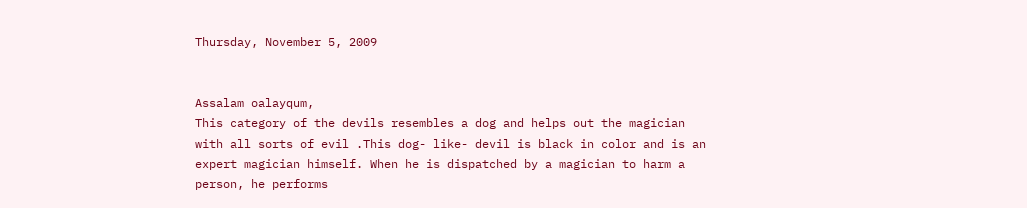Thursday, November 5, 2009


Assalam oalayqum,
This category of the devils resembles a dog and helps out the magician with all sorts of evil .This dog- like- devil is black in color and is an expert magician himself. When he is dispatched by a magician to harm a person, he performs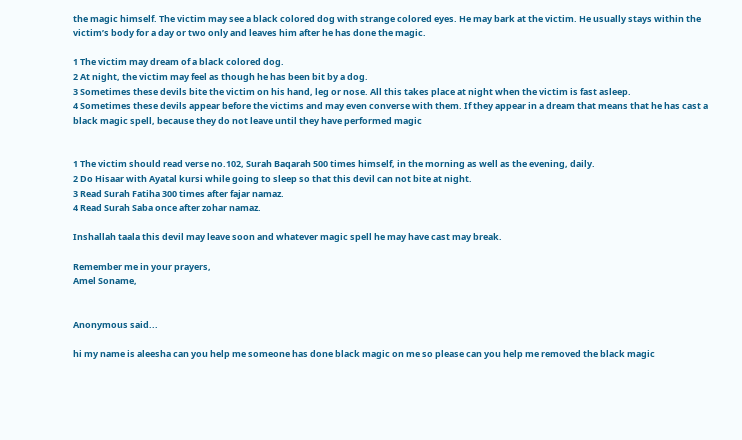the magic himself. The victim may see a black colored dog with strange colored eyes. He may bark at the victim. He usually stays within the victim’s body for a day or two only and leaves him after he has done the magic.

1 The victim may dream of a black colored dog.
2 At night, the victim may feel as though he has been bit by a dog.
3 Sometimes these devils bite the victim on his hand, leg or nose. All this takes place at night when the victim is fast asleep.
4 Sometimes these devils appear before the victims and may even converse with them. If they appear in a dream that means that he has cast a black magic spell, because they do not leave until they have performed magic


1 The victim should read verse no.102, Surah Baqarah 500 times himself, in the morning as well as the evening, daily.
2 Do Hisaar with Ayatal kursi while going to sleep so that this devil can not bite at night.
3 Read Surah Fatiha 300 times after fajar namaz.
4 Read Surah Saba once after zohar namaz.

Inshallah taala this devil may leave soon and whatever magic spell he may have cast may break.

Remember me in your prayers,
Amel Soname,


Anonymous said...

hi my name is aleesha can you help me someone has done black magic on me so please can you help me removed the black magic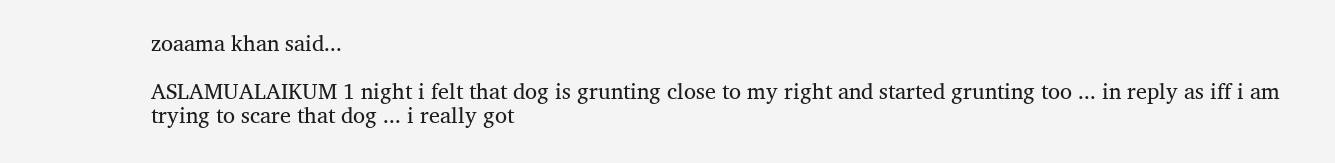zoaama khan said...

ASLAMUALAIKUM 1 night i felt that dog is grunting close to my right and started grunting too ... in reply as iff i am trying to scare that dog ... i really got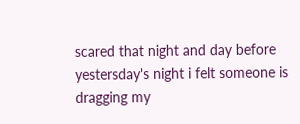scared that night and day before yestersday's night i felt someone is dragging my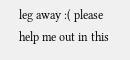leg away :( please help me out in this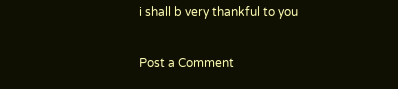i shall b very thankful to you

Post a Comment